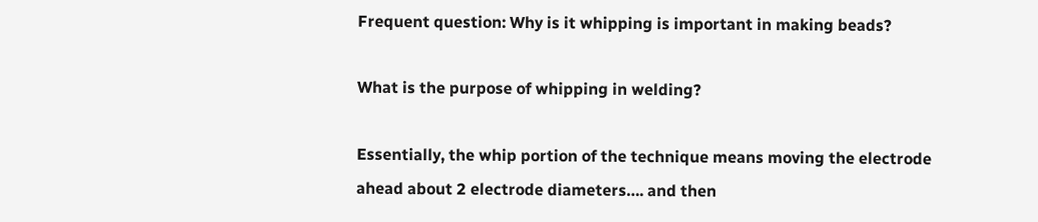Frequent question: Why is it whipping is important in making beads?

What is the purpose of whipping in welding?

Essentially, the whip portion of the technique means moving the electrode ahead about 2 electrode diameters…. and then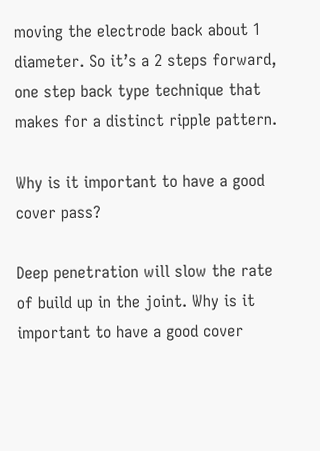moving the electrode back about 1 diameter. So it’s a 2 steps forward, one step back type technique that makes for a distinct ripple pattern.

Why is it important to have a good cover pass?

Deep penetration will slow the rate of build up in the joint. Why is it important to have a good cover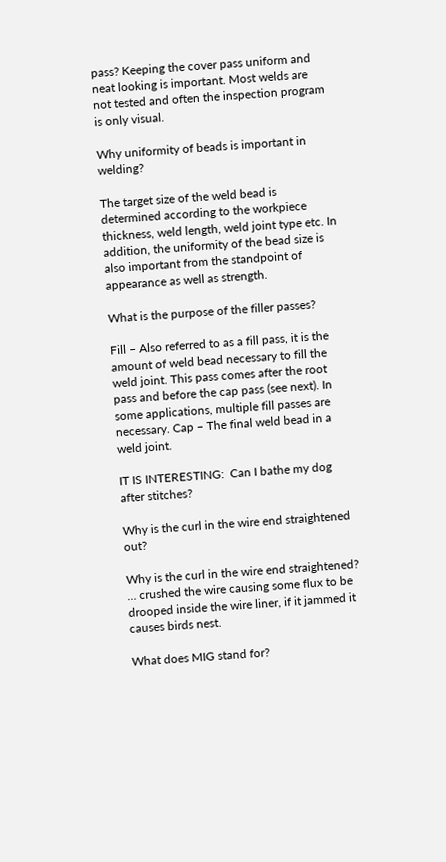pass? Keeping the cover pass uniform and neat looking is important. Most welds are not tested and often the inspection program is only visual.

Why uniformity of beads is important in welding?

The target size of the weld bead is determined according to the workpiece thickness, weld length, weld joint type etc. In addition, the uniformity of the bead size is also important from the standpoint of appearance as well as strength.

What is the purpose of the filler passes?

Fill – Also referred to as a fill pass, it is the amount of weld bead necessary to fill the weld joint. This pass comes after the root pass and before the cap pass (see next). In some applications, multiple fill passes are necessary. Cap – The final weld bead in a weld joint.

IT IS INTERESTING:  Can I bathe my dog after stitches?

Why is the curl in the wire end straightened out?

Why is the curl in the wire end straightened? … crushed the wire causing some flux to be drooped inside the wire liner, if it jammed it causes birds nest.

What does MIG stand for?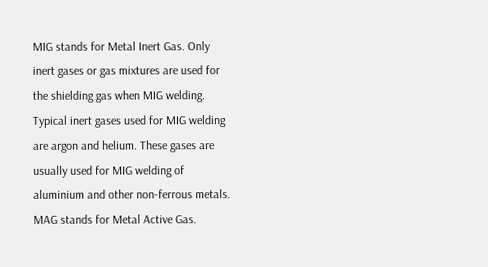MIG stands for Metal Inert Gas. Only inert gases or gas mixtures are used for the shielding gas when MIG welding. Typical inert gases used for MIG welding are argon and helium. These gases are usually used for MIG welding of aluminium and other non-ferrous metals. MAG stands for Metal Active Gas.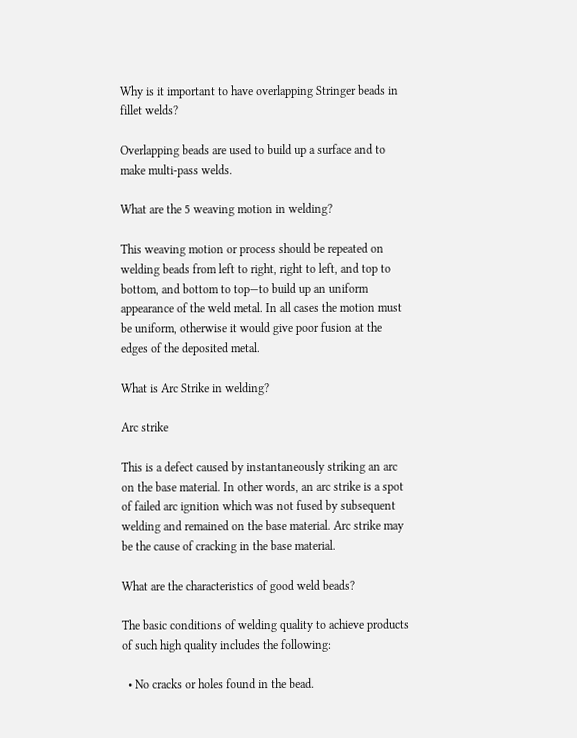Why is it important to have overlapping Stringer beads in fillet welds?

Overlapping beads are used to build up a surface and to make multi-pass welds.

What are the 5 weaving motion in welding?

This weaving motion or process should be repeated on welding beads from left to right, right to left, and top to bottom, and bottom to top—to build up an uniform appearance of the weld metal. In all cases the motion must be uniform, otherwise it would give poor fusion at the edges of the deposited metal.

What is Arc Strike in welding?

Arc strike

This is a defect caused by instantaneously striking an arc on the base material. In other words, an arc strike is a spot of failed arc ignition which was not fused by subsequent welding and remained on the base material. Arc strike may be the cause of cracking in the base material.

What are the characteristics of good weld beads?

The basic conditions of welding quality to achieve products of such high quality includes the following:

  • No cracks or holes found in the bead.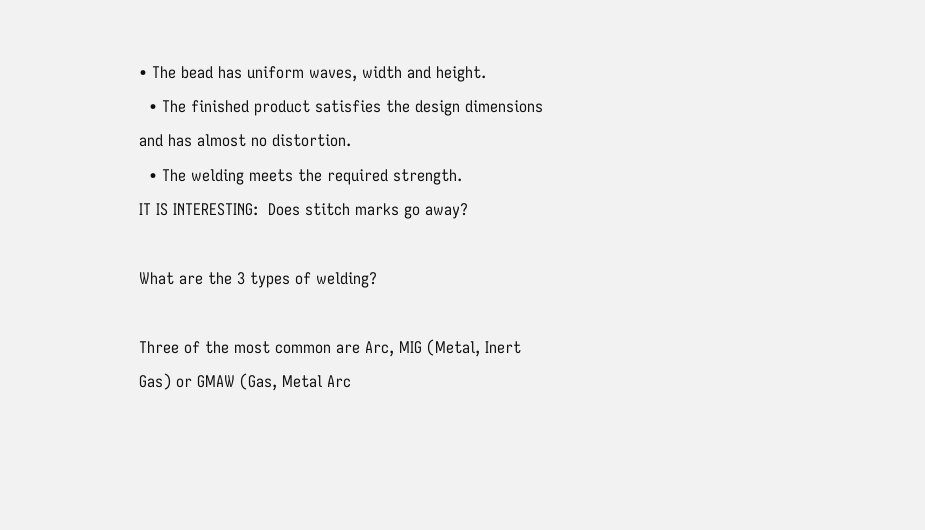• The bead has uniform waves, width and height.
  • The finished product satisfies the design dimensions and has almost no distortion.
  • The welding meets the required strength.
IT IS INTERESTING:  Does stitch marks go away?

What are the 3 types of welding?

Three of the most common are Arc, MIG (Metal, Inert Gas) or GMAW (Gas, Metal Arc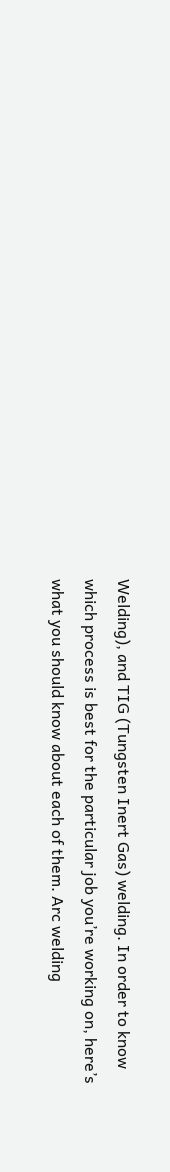Welding), and TIG (Tungsten Inert Gas) welding. In order to know which process is best for the particular job you’re working on, here’s what you should know about each of them. Arc welding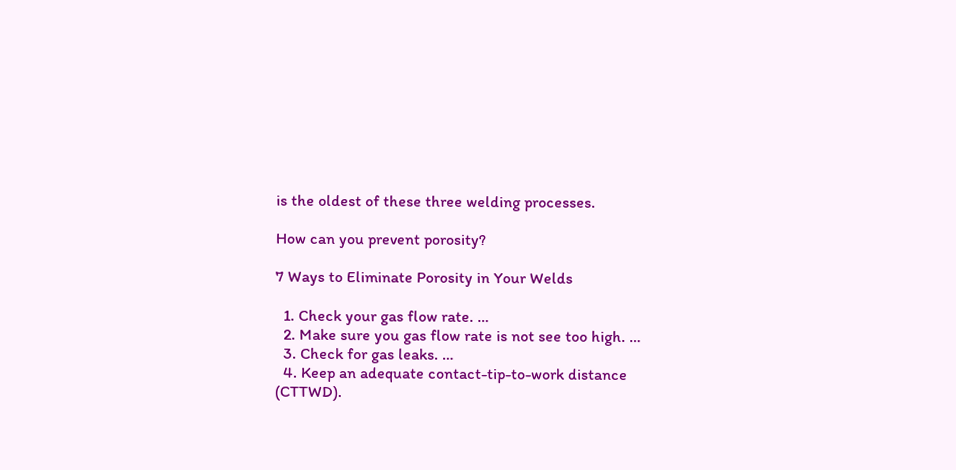is the oldest of these three welding processes.

How can you prevent porosity?

7 Ways to Eliminate Porosity in Your Welds

  1. Check your gas flow rate. …
  2. Make sure you gas flow rate is not see too high. …
  3. Check for gas leaks. …
  4. Keep an adequate contact-tip-to-work distance (CTTWD).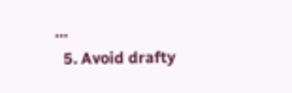…
  5. Avoid drafty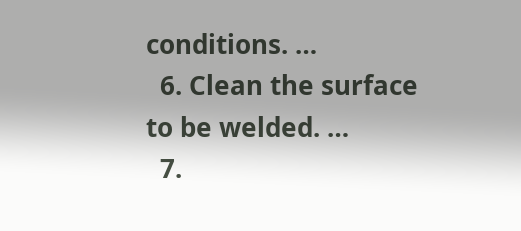conditions. …
  6. Clean the surface to be welded. …
  7.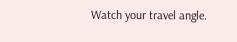Watch your travel angle.